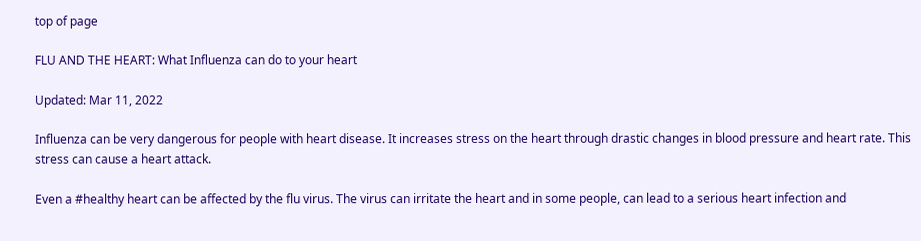top of page

FLU AND THE HEART: What Influenza can do to your heart

Updated: Mar 11, 2022

Influenza can be very dangerous for people with heart disease. It increases stress on the heart through drastic changes in blood pressure and heart rate. This stress can cause a heart attack.

Even a #healthy heart can be affected by the flu virus. The virus can irritate the heart and in some people, can lead to a serious heart infection and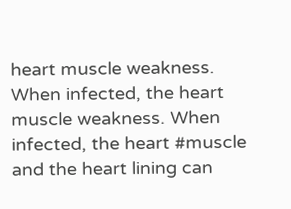heart muscle weakness. When infected, the heart muscle weakness. When infected, the heart #muscle and the heart lining can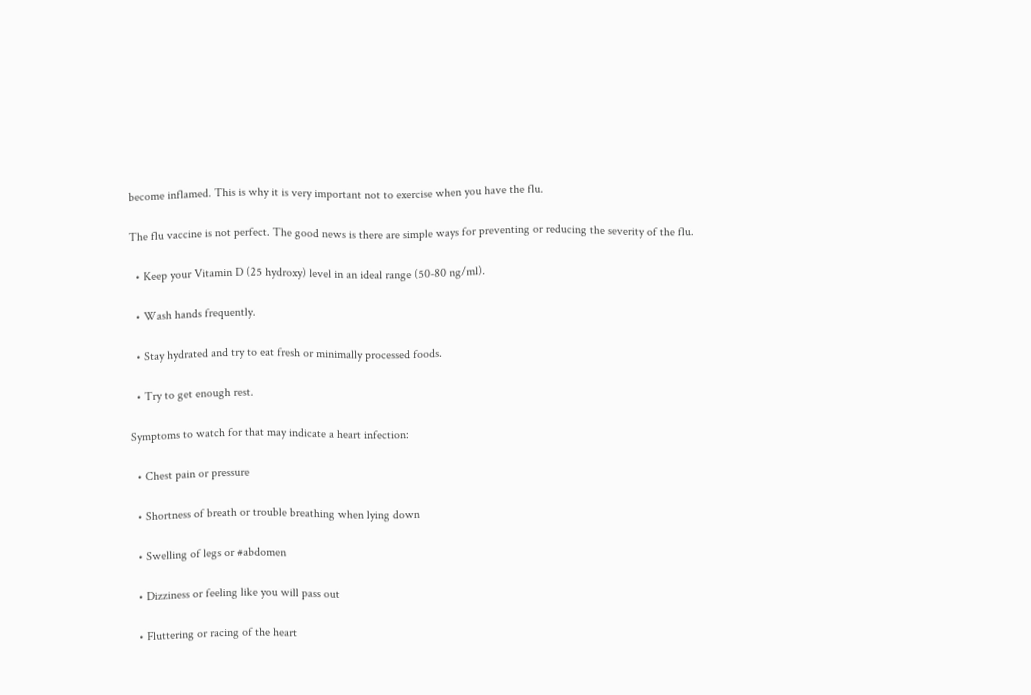become inflamed. This is why it is very important not to exercise when you have the flu.

The flu vaccine is not perfect. The good news is there are simple ways for preventing or reducing the severity of the flu.

  • Keep your Vitamin D (25 hydroxy) level in an ideal range (50-80 ng/ml).

  • Wash hands frequently.

  • Stay hydrated and try to eat fresh or minimally processed foods.

  • Try to get enough rest.

Symptoms to watch for that may indicate a heart infection:

  • Chest pain or pressure

  • Shortness of breath or trouble breathing when lying down

  • Swelling of legs or #abdomen

  • Dizziness or feeling like you will pass out

  • Fluttering or racing of the heart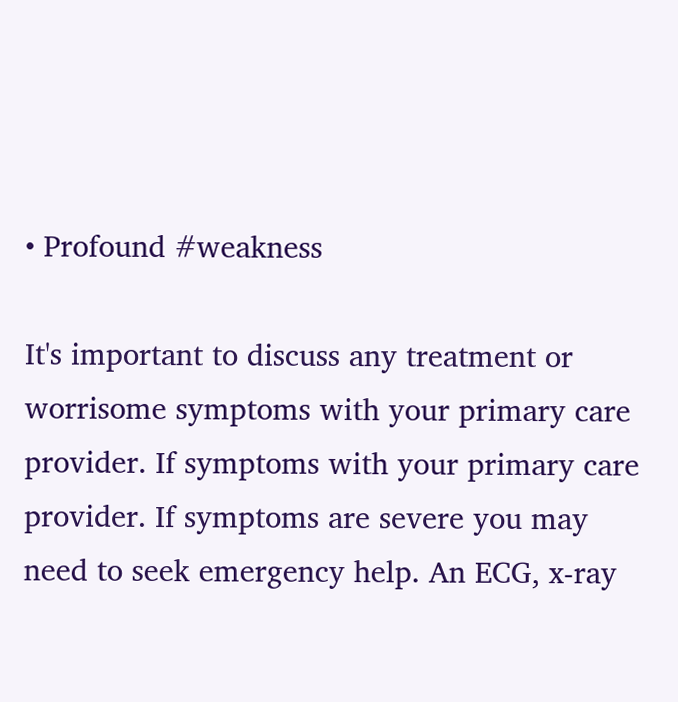• Profound #weakness

It's important to discuss any treatment or worrisome symptoms with your primary care provider. If symptoms with your primary care provider. If symptoms are severe you may need to seek emergency help. An ECG, x-ray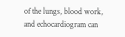of the lungs, blood work, and echocardiogram can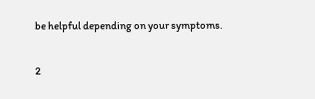be helpful depending on your symptoms.

2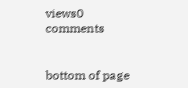views0 comments


bottom of page